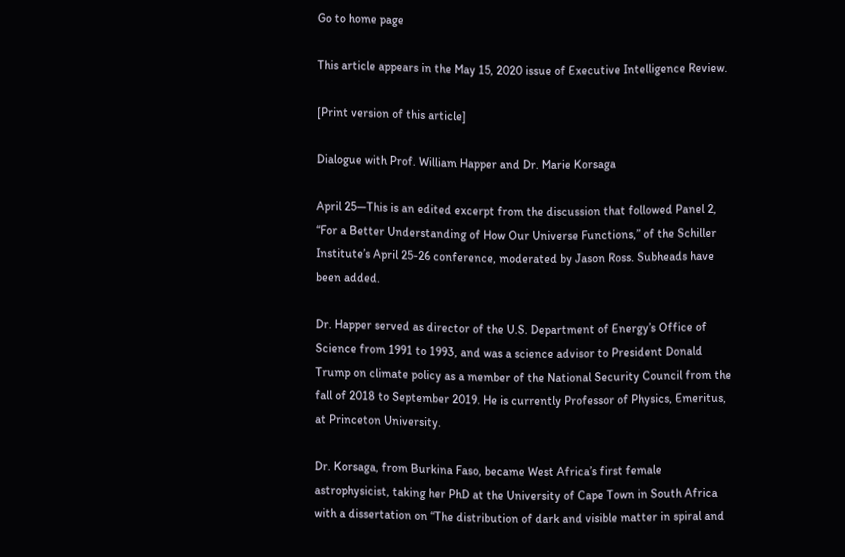Go to home page

This article appears in the May 15, 2020 issue of Executive Intelligence Review.

[Print version of this article]

Dialogue with Prof. William Happer and Dr. Marie Korsaga

April 25—This is an edited excerpt from the discussion that followed Panel 2, “For a Better Understanding of How Our Universe Functions,” of the Schiller Institute’s April 25-26 conference, moderated by Jason Ross. Subheads have been added.

Dr. Happer served as director of the U.S. Department of Energy’s Office of Science from 1991 to 1993, and was a science advisor to President Donald Trump on climate policy as a member of the National Security Council from the fall of 2018 to September 2019. He is currently Professor of Physics, Emeritus, at Princeton University.

Dr. Korsaga, from Burkina Faso, became West Africa’s first female astrophysicist, taking her PhD at the University of Cape Town in South Africa with a dissertation on “The distribution of dark and visible matter in spiral and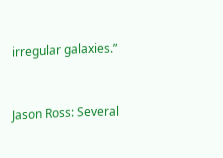irregular galaxies.”


Jason Ross: Several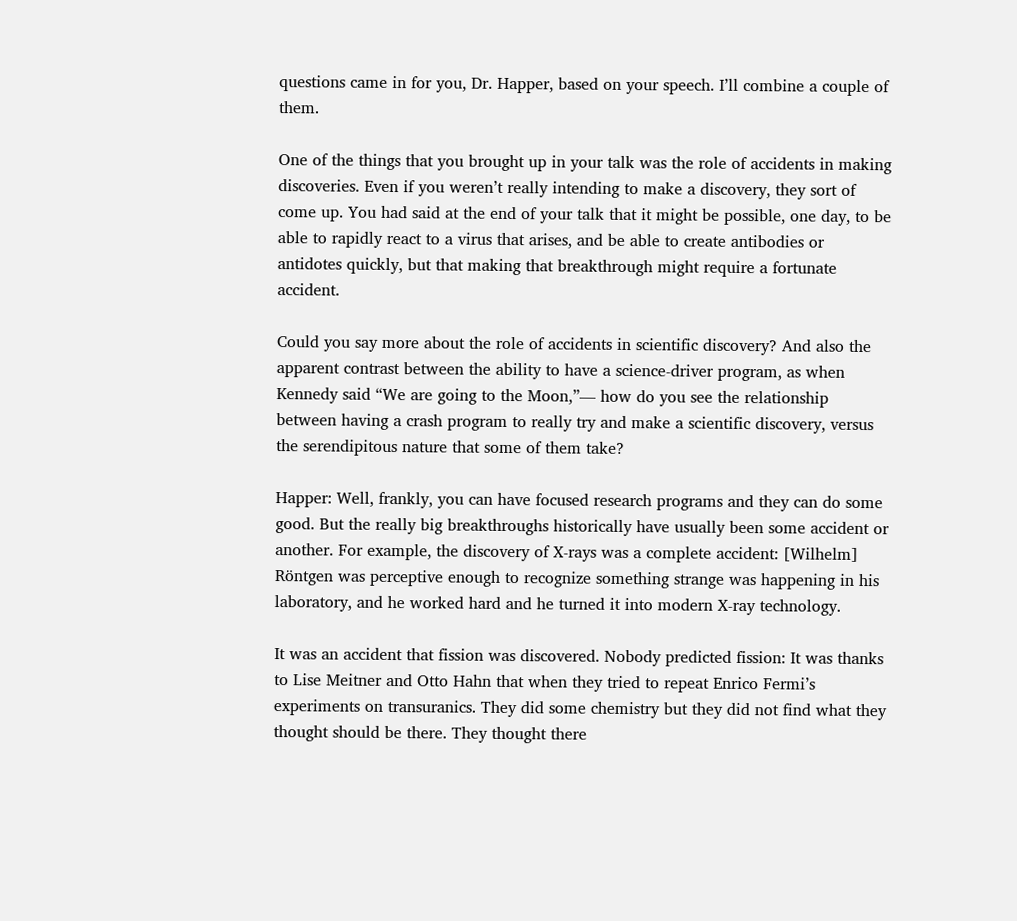questions came in for you, Dr. Happer, based on your speech. I’ll combine a couple of them.

One of the things that you brought up in your talk was the role of accidents in making discoveries. Even if you weren’t really intending to make a discovery, they sort of come up. You had said at the end of your talk that it might be possible, one day, to be able to rapidly react to a virus that arises, and be able to create antibodies or antidotes quickly, but that making that breakthrough might require a fortunate accident.

Could you say more about the role of accidents in scientific discovery? And also the apparent contrast between the ability to have a science-driver program, as when Kennedy said “We are going to the Moon,”— how do you see the relationship between having a crash program to really try and make a scientific discovery, versus the serendipitous nature that some of them take?

Happer: Well, frankly, you can have focused research programs and they can do some good. But the really big breakthroughs historically have usually been some accident or another. For example, the discovery of X-rays was a complete accident: [Wilhelm] Röntgen was perceptive enough to recognize something strange was happening in his laboratory, and he worked hard and he turned it into modern X-ray technology.

It was an accident that fission was discovered. Nobody predicted fission: It was thanks to Lise Meitner and Otto Hahn that when they tried to repeat Enrico Fermi’s experiments on transuranics. They did some chemistry but they did not find what they thought should be there. They thought there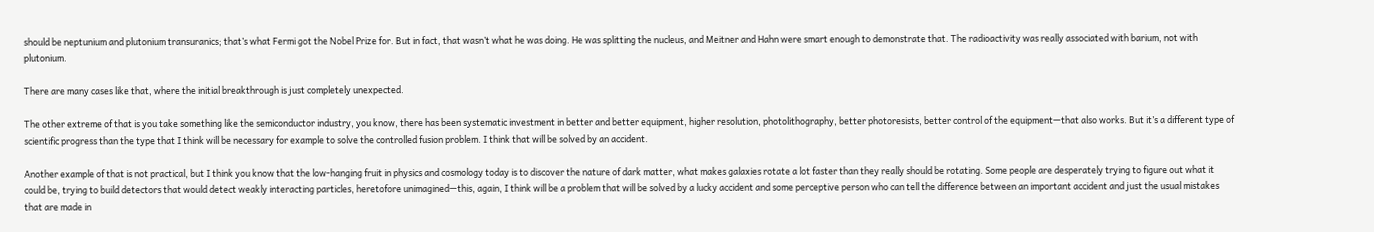should be neptunium and plutonium transuranics; that’s what Fermi got the Nobel Prize for. But in fact, that wasn’t what he was doing. He was splitting the nucleus, and Meitner and Hahn were smart enough to demonstrate that. The radioactivity was really associated with barium, not with plutonium.

There are many cases like that, where the initial breakthrough is just completely unexpected.

The other extreme of that is you take something like the semiconductor industry, you know, there has been systematic investment in better and better equipment, higher resolution, photolithography, better photoresists, better control of the equipment—that also works. But it’s a different type of scientific progress than the type that I think will be necessary for example to solve the controlled fusion problem. I think that will be solved by an accident.

Another example of that is not practical, but I think you know that the low-hanging fruit in physics and cosmology today is to discover the nature of dark matter, what makes galaxies rotate a lot faster than they really should be rotating. Some people are desperately trying to figure out what it could be, trying to build detectors that would detect weakly interacting particles, heretofore unimagined—this, again, I think will be a problem that will be solved by a lucky accident and some perceptive person who can tell the difference between an important accident and just the usual mistakes that are made in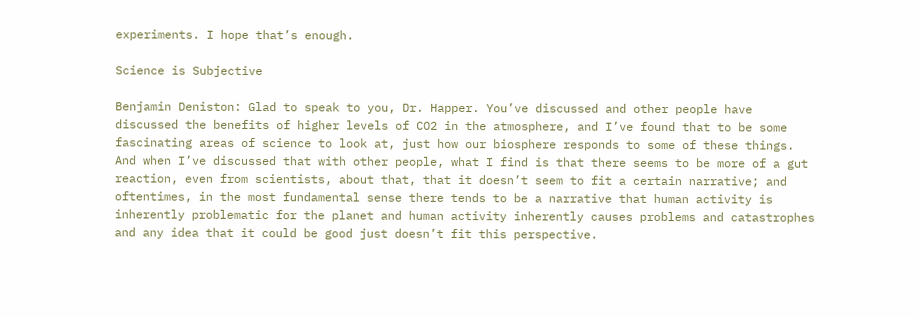experiments. I hope that’s enough.

Science is Subjective

Benjamin Deniston: Glad to speak to you, Dr. Happer. You’ve discussed and other people have discussed the benefits of higher levels of CO2 in the atmosphere, and I’ve found that to be some fascinating areas of science to look at, just how our biosphere responds to some of these things. And when I’ve discussed that with other people, what I find is that there seems to be more of a gut reaction, even from scientists, about that, that it doesn’t seem to fit a certain narrative; and oftentimes, in the most fundamental sense there tends to be a narrative that human activity is inherently problematic for the planet and human activity inherently causes problems and catastrophes and any idea that it could be good just doesn’t fit this perspective.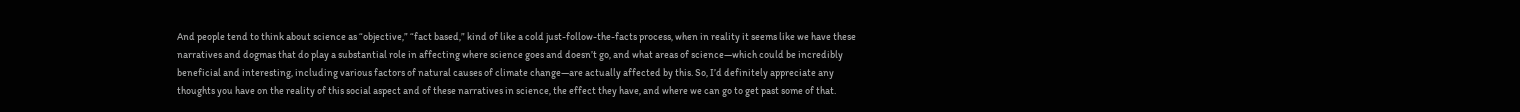And people tend to think about science as “objective,” “fact based,” kind of like a cold just-follow-the-facts process, when in reality it seems like we have these narratives and dogmas that do play a substantial role in affecting where science goes and doesn’t go, and what areas of science—which could be incredibly beneficial and interesting, including various factors of natural causes of climate change—are actually affected by this. So, I’d definitely appreciate any thoughts you have on the reality of this social aspect and of these narratives in science, the effect they have, and where we can go to get past some of that.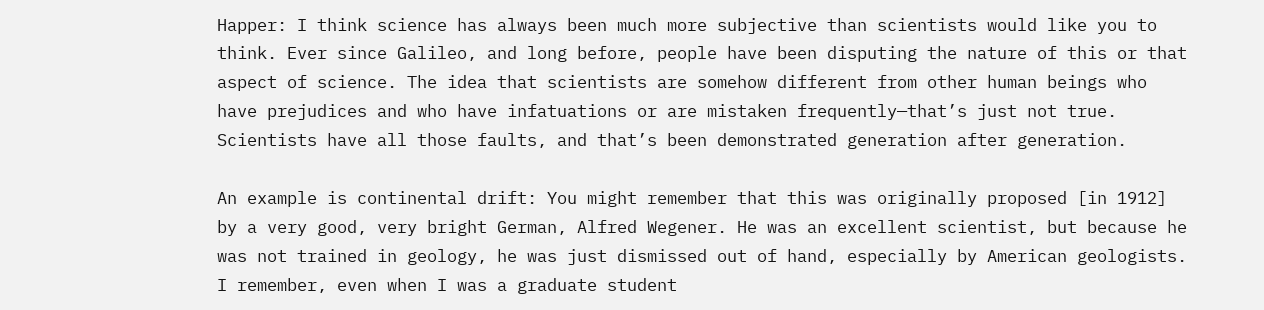Happer: I think science has always been much more subjective than scientists would like you to think. Ever since Galileo, and long before, people have been disputing the nature of this or that aspect of science. The idea that scientists are somehow different from other human beings who have prejudices and who have infatuations or are mistaken frequently—that’s just not true. Scientists have all those faults, and that’s been demonstrated generation after generation.

An example is continental drift: You might remember that this was originally proposed [in 1912] by a very good, very bright German, Alfred Wegener. He was an excellent scientist, but because he was not trained in geology, he was just dismissed out of hand, especially by American geologists. I remember, even when I was a graduate student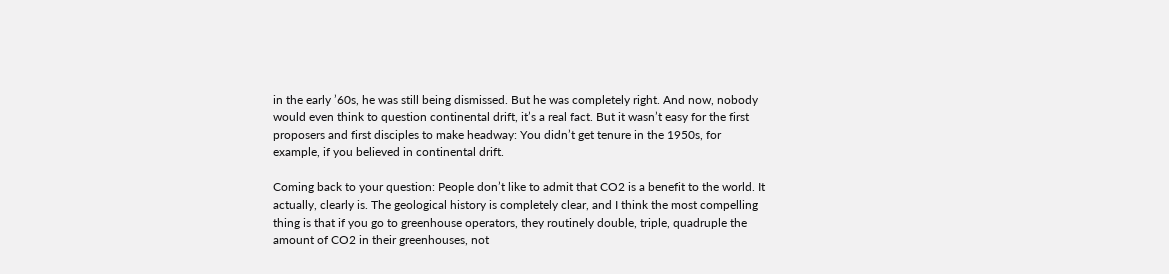in the early ’60s, he was still being dismissed. But he was completely right. And now, nobody would even think to question continental drift, it’s a real fact. But it wasn’t easy for the first proposers and first disciples to make headway: You didn’t get tenure in the 1950s, for example, if you believed in continental drift.

Coming back to your question: People don’t like to admit that CO2 is a benefit to the world. It actually, clearly is. The geological history is completely clear, and I think the most compelling thing is that if you go to greenhouse operators, they routinely double, triple, quadruple the amount of CO2 in their greenhouses, not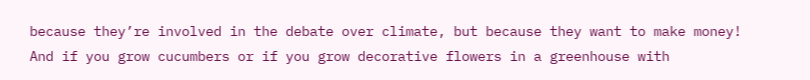because they’re involved in the debate over climate, but because they want to make money! And if you grow cucumbers or if you grow decorative flowers in a greenhouse with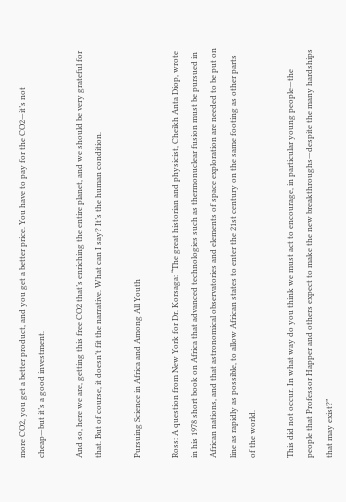more CO2, you get a better product, and you get a better price. You have to pay for the CO2—it’s not cheap—but it’s a good investment.

And so, here we are, getting this free CO2 that’s enriching the entire planet, and we should be very grateful for that. But of course, it doesn’t fit the narrative. What can I say? It’s the human condition.

Pursuing Science in Africa and Among All Youth

Ross: A question from New York for Dr. Korsaga: “The great historian and physicist, Cheikh Anta Diop, wrote in his 1978 short book on Africa that advanced technologies such as thermonuclear fusion must be pursued in African nations, and that astronomical observatories and elements of space exploration are needed to be put on line as rapidly as possible, to allow African states to enter the 21st century on the same footing as other parts of the world.

This did not occur. In what way do you think we must act to encourage, in particular young people—the people that Professor Happer and others expect to make the new breakthroughs—despite the many hardships that may exist?”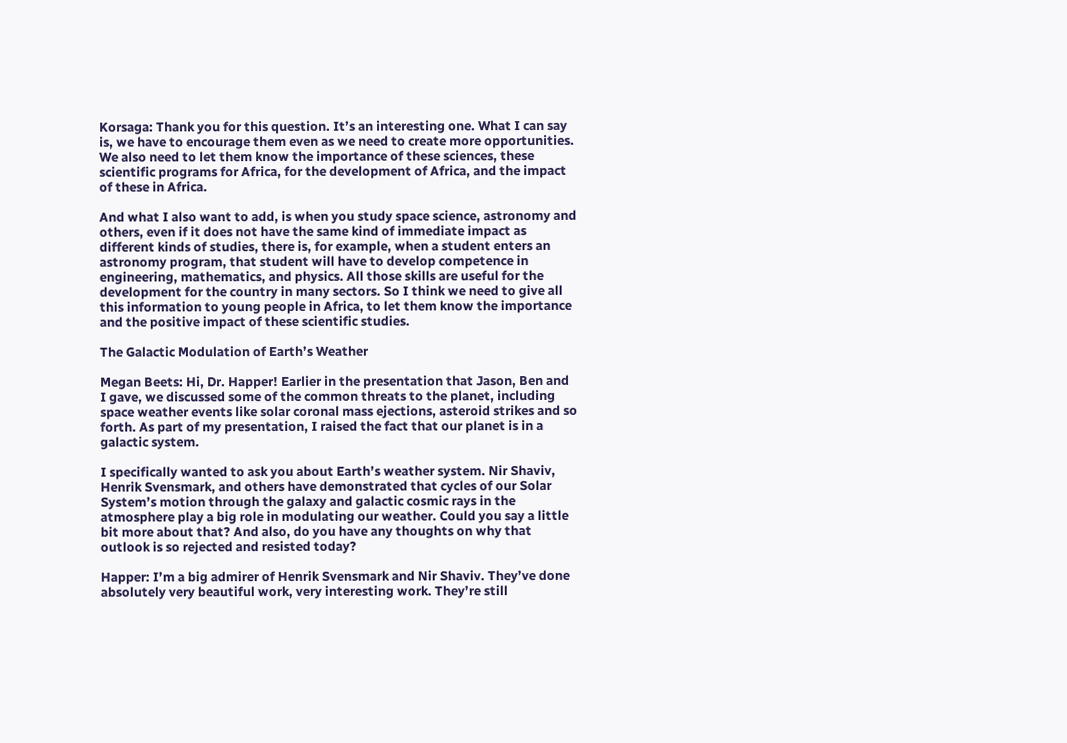Korsaga: Thank you for this question. It’s an interesting one. What I can say is, we have to encourage them even as we need to create more opportunities. We also need to let them know the importance of these sciences, these scientific programs for Africa, for the development of Africa, and the impact of these in Africa.

And what I also want to add, is when you study space science, astronomy and others, even if it does not have the same kind of immediate impact as different kinds of studies, there is, for example, when a student enters an astronomy program, that student will have to develop competence in engineering, mathematics, and physics. All those skills are useful for the development for the country in many sectors. So I think we need to give all this information to young people in Africa, to let them know the importance and the positive impact of these scientific studies.

The Galactic Modulation of Earth’s Weather

Megan Beets: Hi, Dr. Happer! Earlier in the presentation that Jason, Ben and I gave, we discussed some of the common threats to the planet, including space weather events like solar coronal mass ejections, asteroid strikes and so forth. As part of my presentation, I raised the fact that our planet is in a galactic system.

I specifically wanted to ask you about Earth’s weather system. Nir Shaviv, Henrik Svensmark, and others have demonstrated that cycles of our Solar System’s motion through the galaxy and galactic cosmic rays in the atmosphere play a big role in modulating our weather. Could you say a little bit more about that? And also, do you have any thoughts on why that outlook is so rejected and resisted today?

Happer: I’m a big admirer of Henrik Svensmark and Nir Shaviv. They’ve done absolutely very beautiful work, very interesting work. They’re still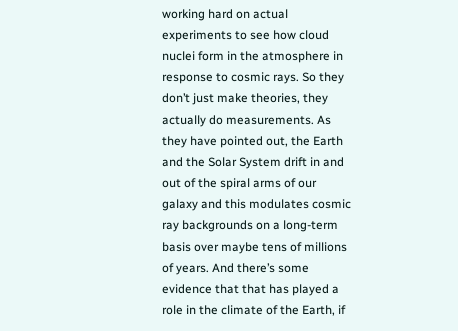working hard on actual experiments to see how cloud nuclei form in the atmosphere in response to cosmic rays. So they don’t just make theories, they actually do measurements. As they have pointed out, the Earth and the Solar System drift in and out of the spiral arms of our galaxy and this modulates cosmic ray backgrounds on a long-term basis over maybe tens of millions of years. And there’s some evidence that that has played a role in the climate of the Earth, if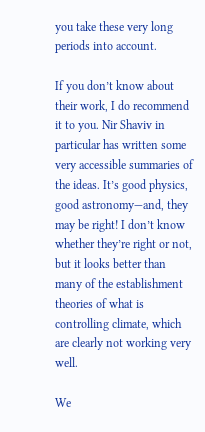you take these very long periods into account.

If you don’t know about their work, I do recommend it to you. Nir Shaviv in particular has written some very accessible summaries of the ideas. It’s good physics, good astronomy—and, they may be right! I don’t know whether they’re right or not, but it looks better than many of the establishment theories of what is controlling climate, which are clearly not working very well.

We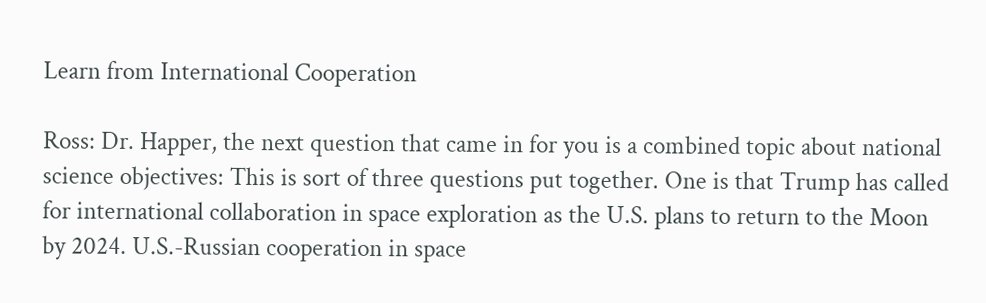Learn from International Cooperation

Ross: Dr. Happer, the next question that came in for you is a combined topic about national science objectives: This is sort of three questions put together. One is that Trump has called for international collaboration in space exploration as the U.S. plans to return to the Moon by 2024. U.S.-Russian cooperation in space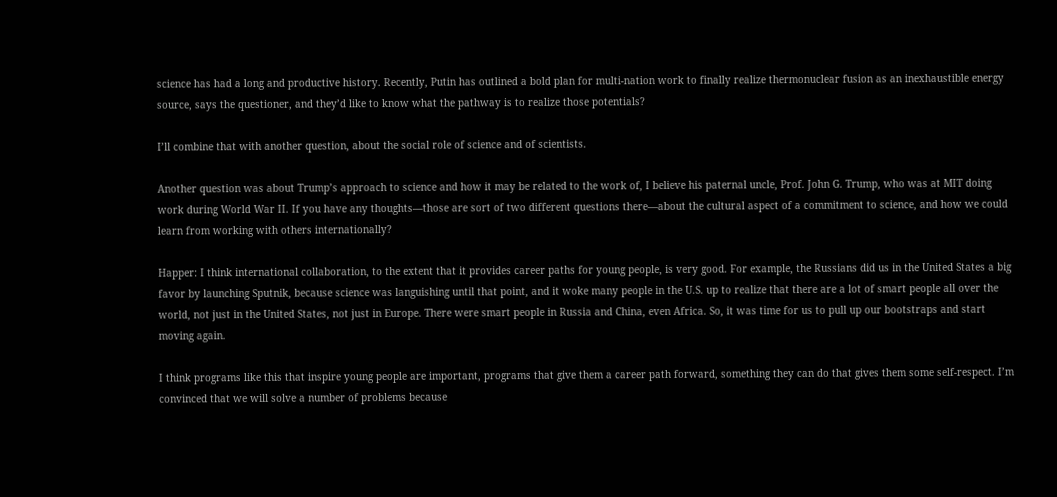science has had a long and productive history. Recently, Putin has outlined a bold plan for multi-nation work to finally realize thermonuclear fusion as an inexhaustible energy source, says the questioner, and they’d like to know what the pathway is to realize those potentials?

I’ll combine that with another question, about the social role of science and of scientists.

Another question was about Trump’s approach to science and how it may be related to the work of, I believe his paternal uncle, Prof. John G. Trump, who was at MIT doing work during World War II. If you have any thoughts—those are sort of two different questions there—about the cultural aspect of a commitment to science, and how we could learn from working with others internationally?

Happer: I think international collaboration, to the extent that it provides career paths for young people, is very good. For example, the Russians did us in the United States a big favor by launching Sputnik, because science was languishing until that point, and it woke many people in the U.S. up to realize that there are a lot of smart people all over the world, not just in the United States, not just in Europe. There were smart people in Russia and China, even Africa. So, it was time for us to pull up our bootstraps and start moving again.

I think programs like this that inspire young people are important, programs that give them a career path forward, something they can do that gives them some self-respect. I’m convinced that we will solve a number of problems because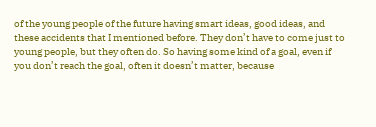of the young people of the future having smart ideas, good ideas, and these accidents that I mentioned before. They don’t have to come just to young people, but they often do. So having some kind of a goal, even if you don’t reach the goal, often it doesn’t matter, because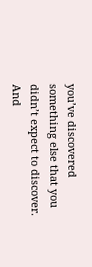you’ve discovered something else that you didn’t expect to discover. And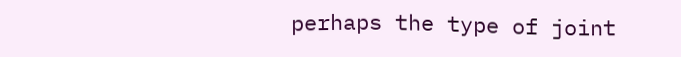perhaps the type of joint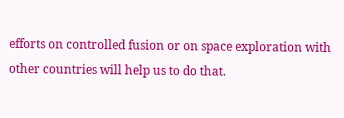efforts on controlled fusion or on space exploration with other countries will help us to do that.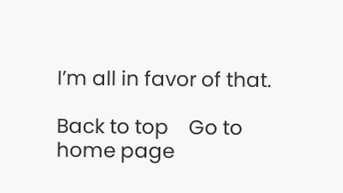I’m all in favor of that.

Back to top    Go to home page